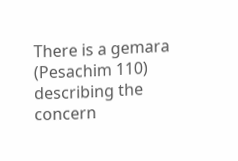There is a gemara (Pesachim 110) describing the concern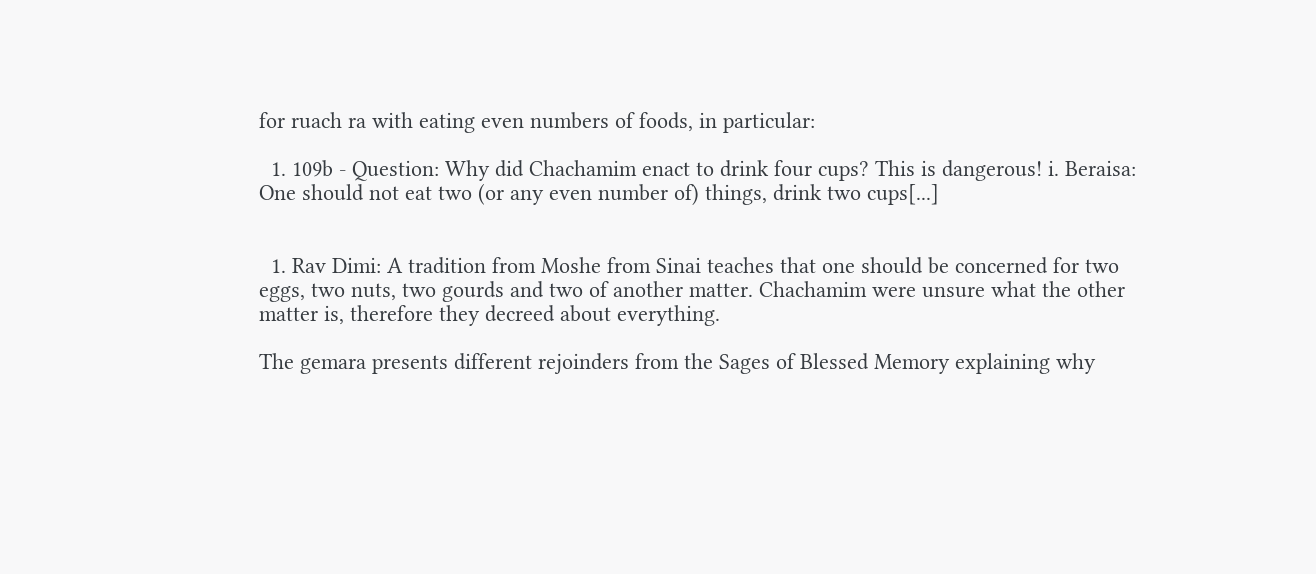for ruach ra with eating even numbers of foods, in particular:

  1. 109b - Question: Why did Chachamim enact to drink four cups? This is dangerous! i. Beraisa: One should not eat two (or any even number of) things, drink two cups[...]


  1. Rav Dimi: A tradition from Moshe from Sinai teaches that one should be concerned for two eggs, two nuts, two gourds and two of another matter. Chachamim were unsure what the other matter is, therefore they decreed about everything.

The gemara presents different rejoinders from the Sages of Blessed Memory explaining why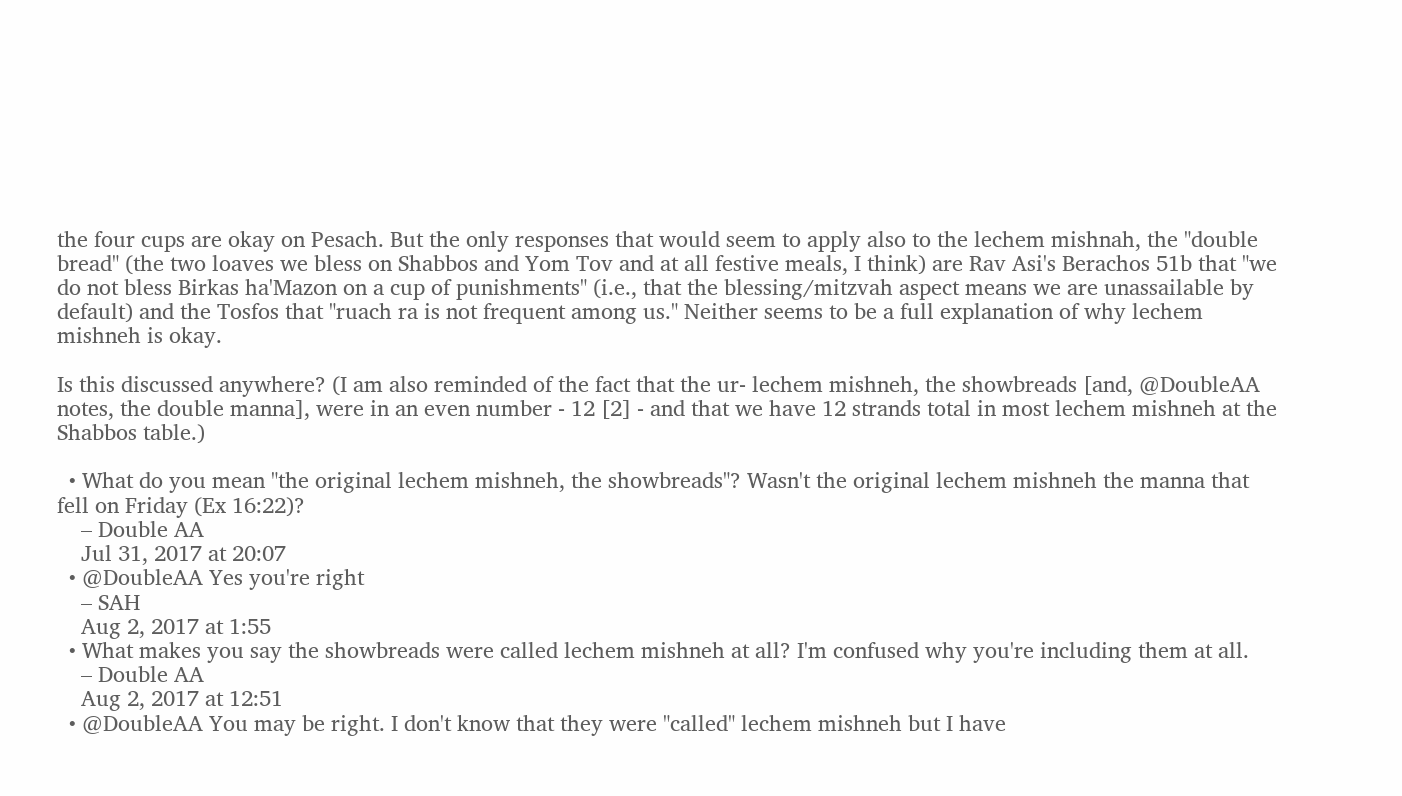the four cups are okay on Pesach. But the only responses that would seem to apply also to the lechem mishnah, the "double bread" (the two loaves we bless on Shabbos and Yom Tov and at all festive meals, I think) are Rav Asi's Berachos 51b that "we do not bless Birkas ha'Mazon on a cup of punishments" (i.e., that the blessing/mitzvah aspect means we are unassailable by default) and the Tosfos that "ruach ra is not frequent among us." Neither seems to be a full explanation of why lechem mishneh is okay.

Is this discussed anywhere? (I am also reminded of the fact that the ur- lechem mishneh, the showbreads [and, @DoubleAA notes, the double manna], were in an even number - 12 [2] - and that we have 12 strands total in most lechem mishneh at the Shabbos table.)

  • What do you mean "the original lechem mishneh, the showbreads"? Wasn't the original lechem mishneh the manna that fell on Friday (Ex 16:22)?
    – Double AA
    Jul 31, 2017 at 20:07
  • @DoubleAA Yes you're right
    – SAH
    Aug 2, 2017 at 1:55
  • What makes you say the showbreads were called lechem mishneh at all? I'm confused why you're including them at all.
    – Double AA
    Aug 2, 2017 at 12:51
  • @DoubleAA You may be right. I don't know that they were "called" lechem mishneh but I have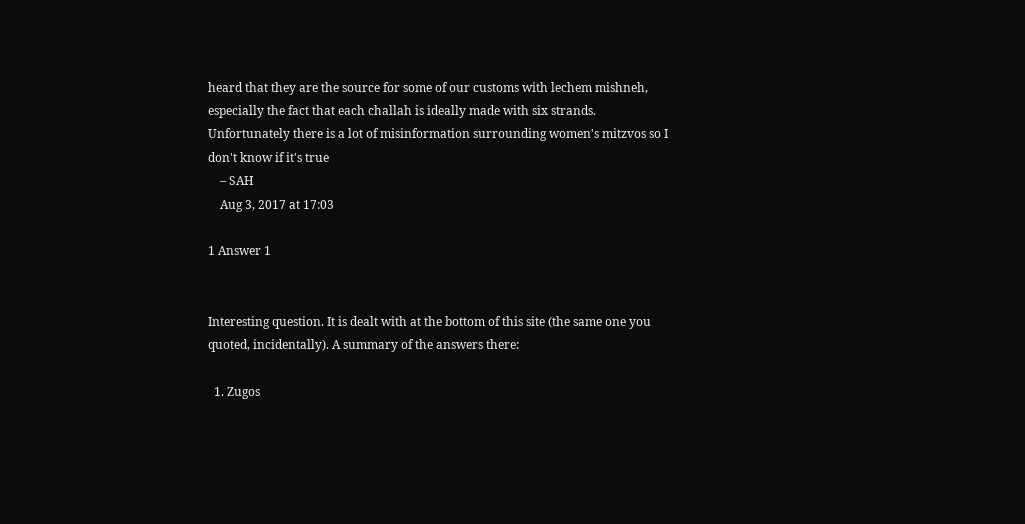heard that they are the source for some of our customs with lechem mishneh, especially the fact that each challah is ideally made with six strands. Unfortunately there is a lot of misinformation surrounding women's mitzvos so I don't know if it's true
    – SAH
    Aug 3, 2017 at 17:03

1 Answer 1


Interesting question. It is dealt with at the bottom of this site (the same one you quoted, incidentally). A summary of the answers there:

  1. Zugos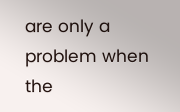are only a problem when the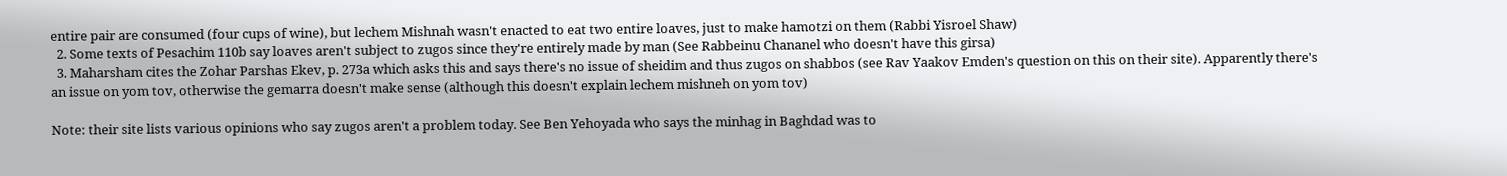entire pair are consumed (four cups of wine), but lechem Mishnah wasn't enacted to eat two entire loaves, just to make hamotzi on them (Rabbi Yisroel Shaw)
  2. Some texts of Pesachim 110b say loaves aren't subject to zugos since they're entirely made by man (See Rabbeinu Chananel who doesn't have this girsa)
  3. Maharsham cites the Zohar Parshas Ekev, p. 273a which asks this and says there's no issue of sheidim and thus zugos on shabbos (see Rav Yaakov Emden's question on this on their site). Apparently there's an issue on yom tov, otherwise the gemarra doesn't make sense (although this doesn't explain lechem mishneh on yom tov)

Note: their site lists various opinions who say zugos aren't a problem today. See Ben Yehoyada who says the minhag in Baghdad was to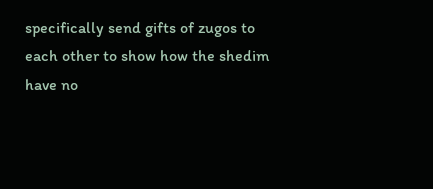specifically send gifts of zugos to each other to show how the shedim have no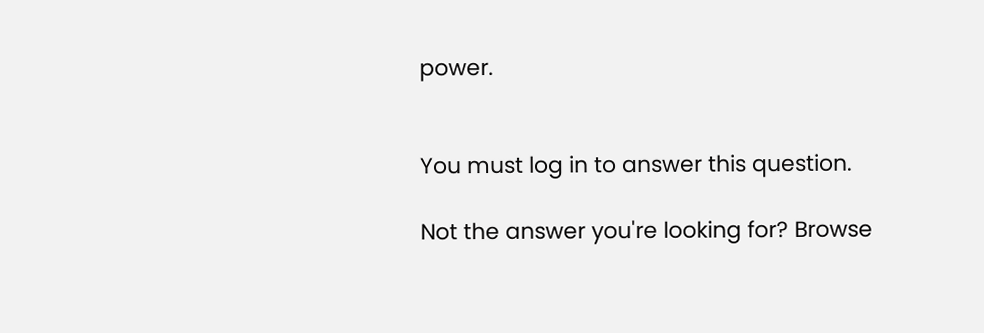power.


You must log in to answer this question.

Not the answer you're looking for? Browse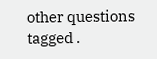other questions tagged .